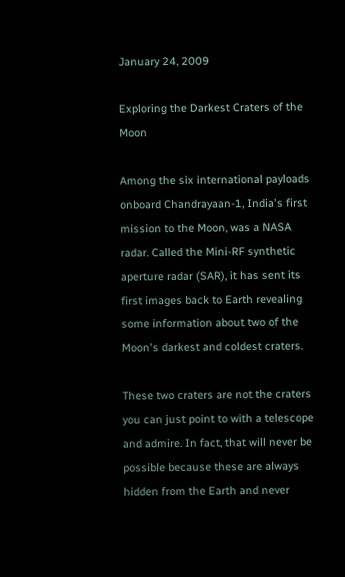January 24, 2009

Exploring the Darkest Craters of the Moon

Among the six international payloads onboard Chandrayaan-1, India's first mission to the Moon, was a NASA radar. Called the Mini-RF synthetic aperture radar (SAR), it has sent its first images back to Earth revealing some information about two of the Moon's darkest and coldest craters.

These two craters are not the craters you can just point to with a telescope and admire. In fact, that will never be possible because these are always hidden from the Earth and never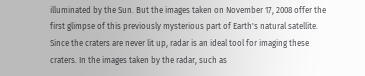illuminated by the Sun. But the images taken on November 17, 2008 offer the first glimpse of this previously mysterious part of Earth's natural satellite. Since the craters are never lit up, radar is an ideal tool for imaging these craters. In the images taken by the radar, such as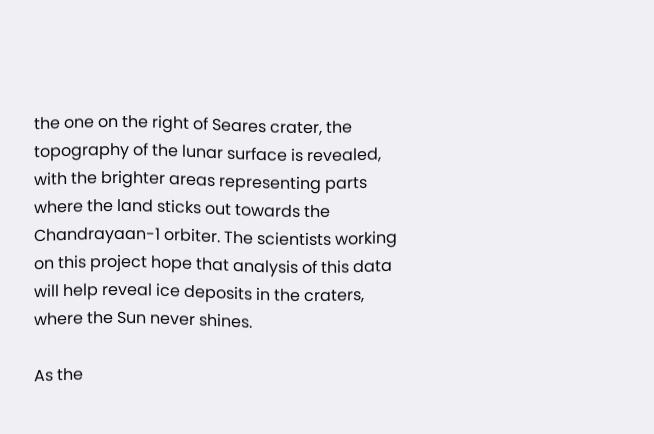the one on the right of Seares crater, the topography of the lunar surface is revealed, with the brighter areas representing parts where the land sticks out towards the Chandrayaan-1 orbiter. The scientists working on this project hope that analysis of this data will help reveal ice deposits in the craters, where the Sun never shines.

As the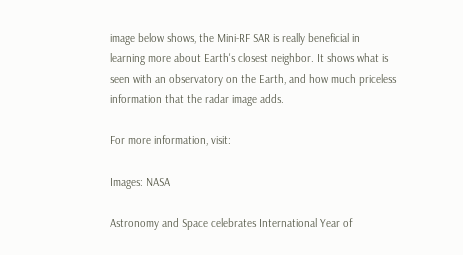image below shows, the Mini-RF SAR is really beneficial in learning more about Earth's closest neighbor. It shows what is seen with an observatory on the Earth, and how much priceless information that the radar image adds.

For more information, visit:

Images: NASA

Astronomy and Space celebrates International Year of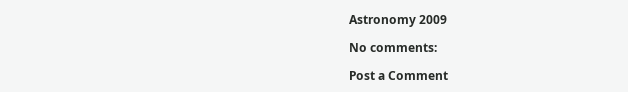Astronomy 2009

No comments:

Post a Comment